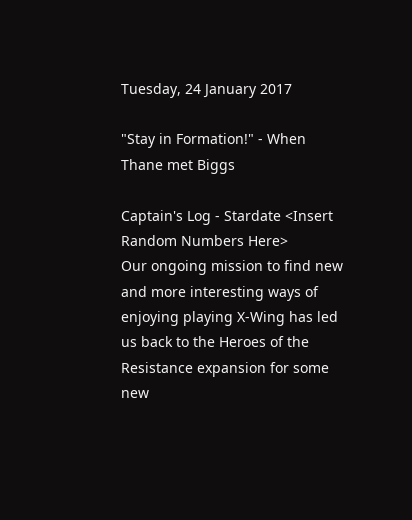Tuesday, 24 January 2017

"Stay in Formation!" - When Thane met Biggs

Captain's Log - Stardate <Insert Random Numbers Here>
Our ongoing mission to find new and more interesting ways of enjoying playing X-Wing has led us back to the Heroes of the Resistance expansion for some new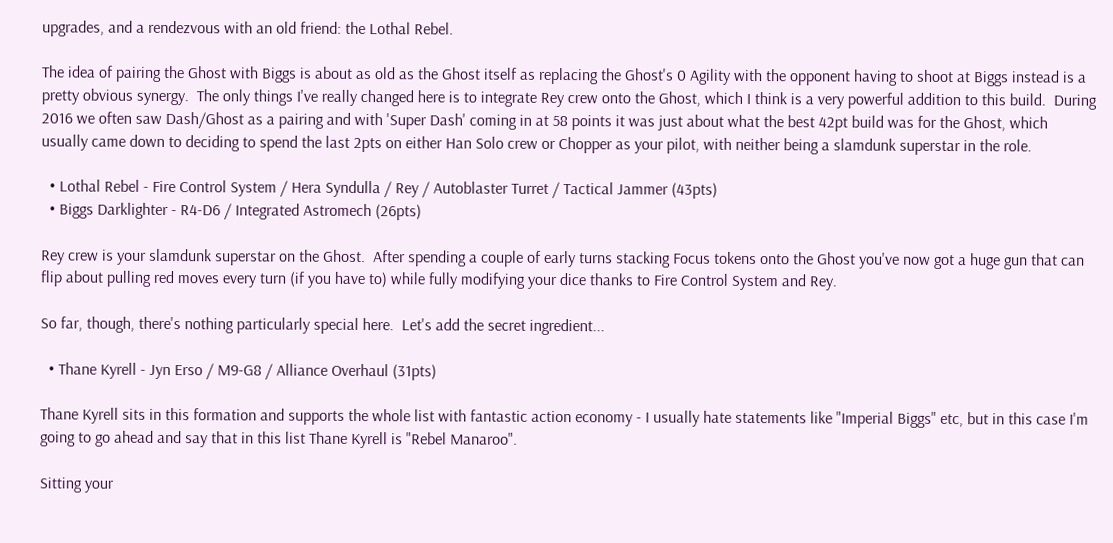upgrades, and a rendezvous with an old friend: the Lothal Rebel.

The idea of pairing the Ghost with Biggs is about as old as the Ghost itself as replacing the Ghost's 0 Agility with the opponent having to shoot at Biggs instead is a pretty obvious synergy.  The only things I've really changed here is to integrate Rey crew onto the Ghost, which I think is a very powerful addition to this build.  During 2016 we often saw Dash/Ghost as a pairing and with 'Super Dash' coming in at 58 points it was just about what the best 42pt build was for the Ghost, which usually came down to deciding to spend the last 2pts on either Han Solo crew or Chopper as your pilot, with neither being a slamdunk superstar in the role.

  • Lothal Rebel - Fire Control System / Hera Syndulla / Rey / Autoblaster Turret / Tactical Jammer (43pts)
  • Biggs Darklighter - R4-D6 / Integrated Astromech (26pts)

Rey crew is your slamdunk superstar on the Ghost.  After spending a couple of early turns stacking Focus tokens onto the Ghost you've now got a huge gun that can flip about pulling red moves every turn (if you have to) while fully modifying your dice thanks to Fire Control System and Rey.

So far, though, there's nothing particularly special here.  Let's add the secret ingredient...

  • Thane Kyrell - Jyn Erso / M9-G8 / Alliance Overhaul (31pts)

Thane Kyrell sits in this formation and supports the whole list with fantastic action economy - I usually hate statements like "Imperial Biggs" etc, but in this case I'm going to go ahead and say that in this list Thane Kyrell is "Rebel Manaroo".

Sitting your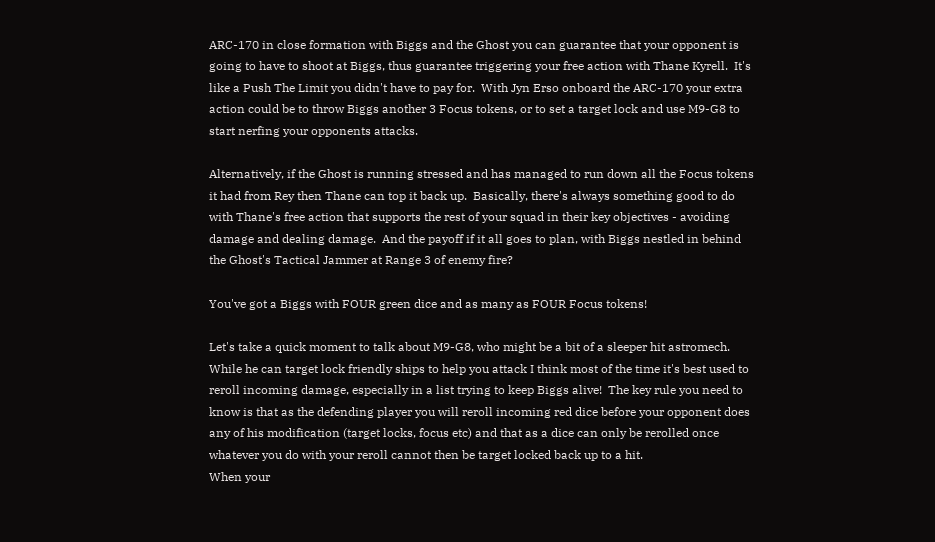ARC-170 in close formation with Biggs and the Ghost you can guarantee that your opponent is going to have to shoot at Biggs, thus guarantee triggering your free action with Thane Kyrell.  It's like a Push The Limit you didn't have to pay for.  With Jyn Erso onboard the ARC-170 your extra action could be to throw Biggs another 3 Focus tokens, or to set a target lock and use M9-G8 to start nerfing your opponents attacks.

Alternatively, if the Ghost is running stressed and has managed to run down all the Focus tokens it had from Rey then Thane can top it back up.  Basically, there's always something good to do with Thane's free action that supports the rest of your squad in their key objectives - avoiding damage and dealing damage.  And the payoff if it all goes to plan, with Biggs nestled in behind the Ghost's Tactical Jammer at Range 3 of enemy fire?

You've got a Biggs with FOUR green dice and as many as FOUR Focus tokens!

Let's take a quick moment to talk about M9-G8, who might be a bit of a sleeper hit astromech.  While he can target lock friendly ships to help you attack I think most of the time it's best used to reroll incoming damage, especially in a list trying to keep Biggs alive!  The key rule you need to know is that as the defending player you will reroll incoming red dice before your opponent does any of his modification (target locks, focus etc) and that as a dice can only be rerolled once whatever you do with your reroll cannot then be target locked back up to a hit.
When your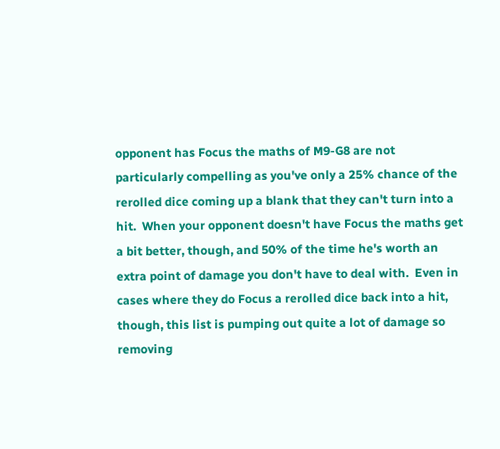opponent has Focus the maths of M9-G8 are not particularly compelling as you've only a 25% chance of the rerolled dice coming up a blank that they can't turn into a hit.  When your opponent doesn't have Focus the maths get a bit better, though, and 50% of the time he's worth an extra point of damage you don't have to deal with.  Even in cases where they do Focus a rerolled dice back into a hit, though, this list is pumping out quite a lot of damage so removing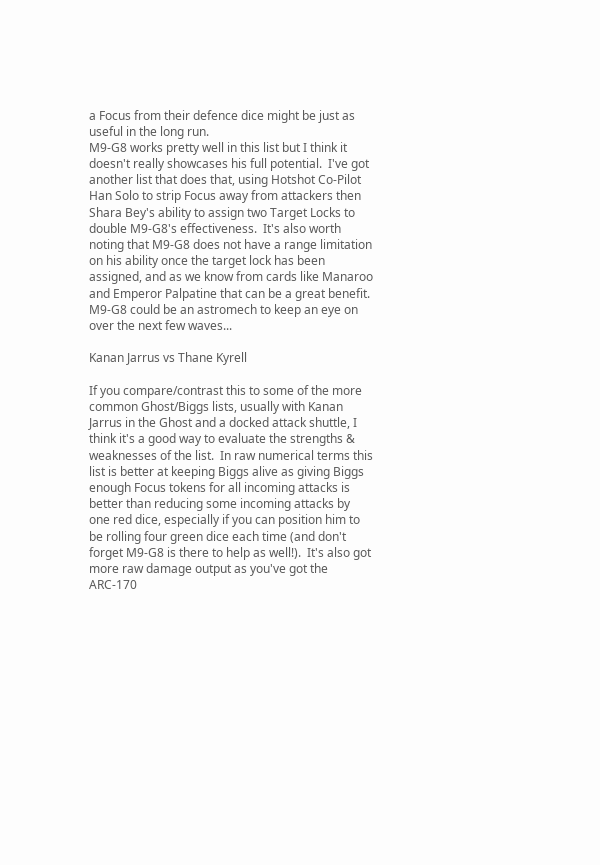a Focus from their defence dice might be just as useful in the long run.
M9-G8 works pretty well in this list but I think it doesn't really showcases his full potential.  I've got another list that does that, using Hotshot Co-Pilot Han Solo to strip Focus away from attackers then Shara Bey's ability to assign two Target Locks to double M9-G8's effectiveness.  It's also worth noting that M9-G8 does not have a range limitation on his ability once the target lock has been assigned, and as we know from cards like Manaroo and Emperor Palpatine that can be a great benefit.
M9-G8 could be an astromech to keep an eye on over the next few waves...

Kanan Jarrus vs Thane Kyrell

If you compare/contrast this to some of the more common Ghost/Biggs lists, usually with Kanan Jarrus in the Ghost and a docked attack shuttle, I think it's a good way to evaluate the strengths & weaknesses of the list.  In raw numerical terms this list is better at keeping Biggs alive as giving Biggs enough Focus tokens for all incoming attacks is better than reducing some incoming attacks by one red dice, especially if you can position him to be rolling four green dice each time (and don't forget M9-G8 is there to help as well!).  It's also got more raw damage output as you've got the ARC-170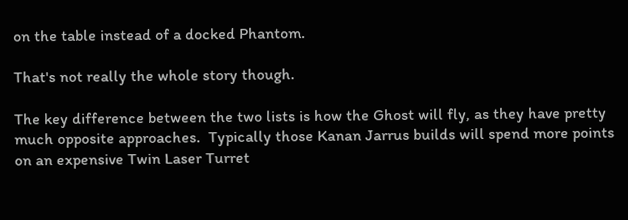on the table instead of a docked Phantom.

That's not really the whole story though.

The key difference between the two lists is how the Ghost will fly, as they have pretty much opposite approaches.  Typically those Kanan Jarrus builds will spend more points on an expensive Twin Laser Turret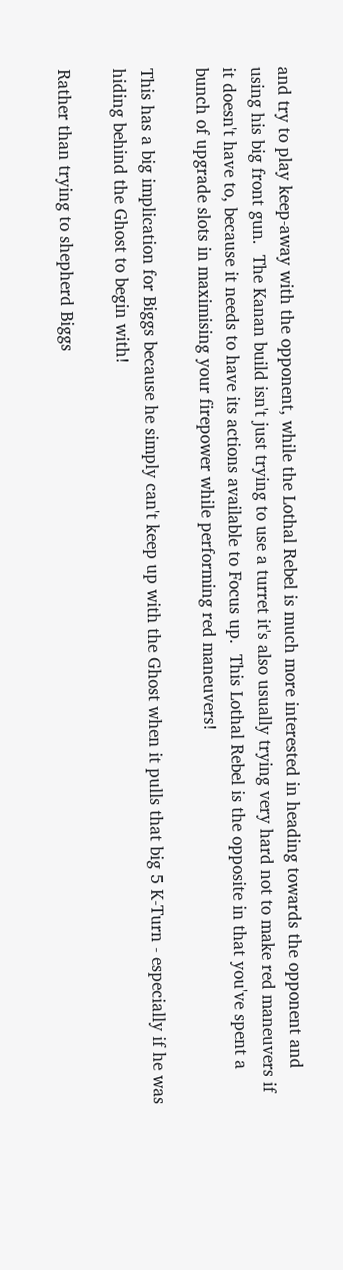and try to play keep-away with the opponent, while the Lothal Rebel is much more interested in heading towards the opponent and using his big front gun.  The Kanan build isn't just trying to use a turret it's also usually trying very hard not to make red maneuvers if it doesn't have to, because it needs to have its actions available to Focus up.  This Lothal Rebel is the opposite in that you've spent a bunch of upgrade slots in maximising your firepower while performing red maneuvers!

This has a big implication for Biggs because he simply can't keep up with the Ghost when it pulls that big 5 K-Turn - especially if he was hiding behind the Ghost to begin with!

Rather than trying to shepherd Biggs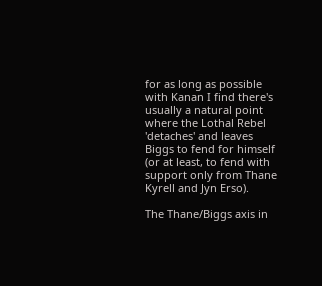for as long as possible with Kanan I find there's usually a natural point where the Lothal Rebel 'detaches' and leaves Biggs to fend for himself (or at least, to fend with support only from Thane Kyrell and Jyn Erso).

The Thane/Biggs axis in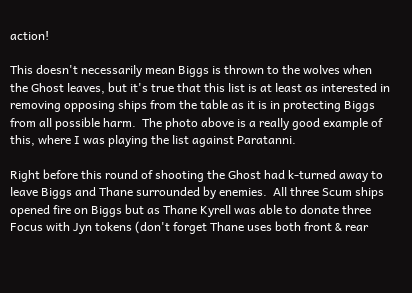action!

This doesn't necessarily mean Biggs is thrown to the wolves when the Ghost leaves, but it's true that this list is at least as interested in removing opposing ships from the table as it is in protecting Biggs from all possible harm.  The photo above is a really good example of this, where I was playing the list against Paratanni.

Right before this round of shooting the Ghost had k-turned away to leave Biggs and Thane surrounded by enemies.  All three Scum ships opened fire on Biggs but as Thane Kyrell was able to donate three Focus with Jyn tokens (don't forget Thane uses both front & rear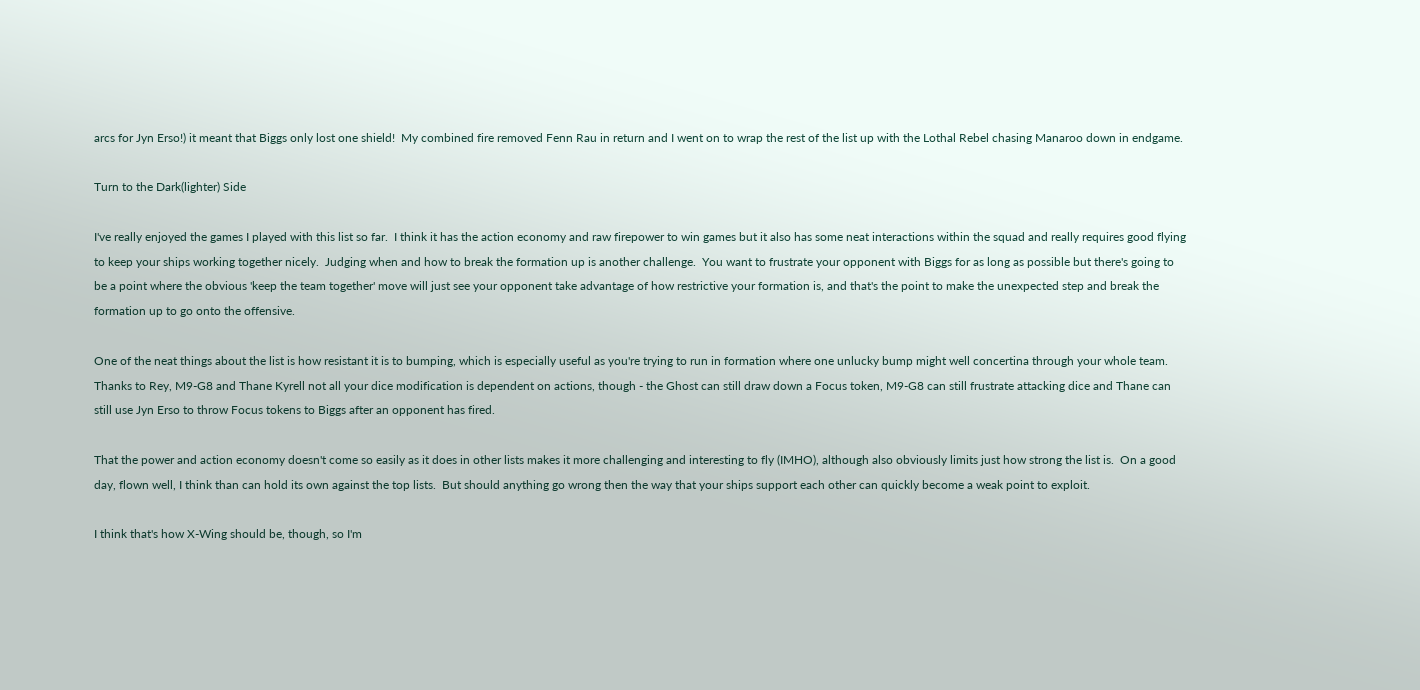arcs for Jyn Erso!) it meant that Biggs only lost one shield!  My combined fire removed Fenn Rau in return and I went on to wrap the rest of the list up with the Lothal Rebel chasing Manaroo down in endgame.

Turn to the Dark(lighter) Side

I've really enjoyed the games I played with this list so far.  I think it has the action economy and raw firepower to win games but it also has some neat interactions within the squad and really requires good flying to keep your ships working together nicely.  Judging when and how to break the formation up is another challenge.  You want to frustrate your opponent with Biggs for as long as possible but there's going to be a point where the obvious 'keep the team together' move will just see your opponent take advantage of how restrictive your formation is, and that's the point to make the unexpected step and break the formation up to go onto the offensive.

One of the neat things about the list is how resistant it is to bumping, which is especially useful as you're trying to run in formation where one unlucky bump might well concertina through your whole team.  Thanks to Rey, M9-G8 and Thane Kyrell not all your dice modification is dependent on actions, though - the Ghost can still draw down a Focus token, M9-G8 can still frustrate attacking dice and Thane can still use Jyn Erso to throw Focus tokens to Biggs after an opponent has fired.

That the power and action economy doesn't come so easily as it does in other lists makes it more challenging and interesting to fly (IMHO), although also obviously limits just how strong the list is.  On a good day, flown well, I think than can hold its own against the top lists.  But should anything go wrong then the way that your ships support each other can quickly become a weak point to exploit.

I think that's how X-Wing should be, though, so I'm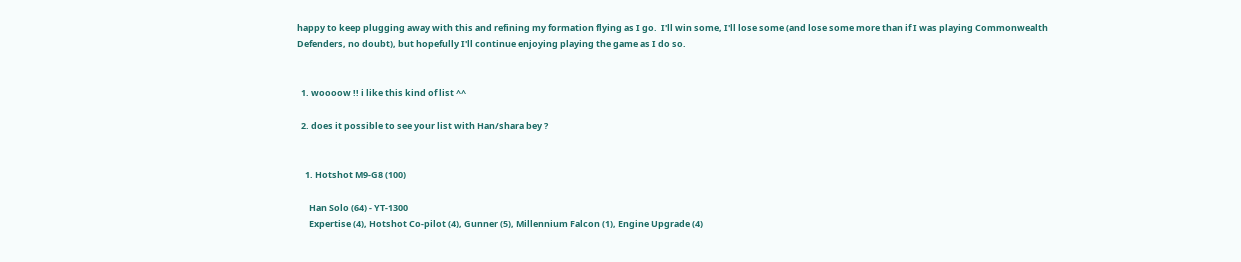happy to keep plugging away with this and refining my formation flying as I go.  I'll win some, I'll lose some (and lose some more than if I was playing Commonwealth Defenders, no doubt), but hopefully I'll continue enjoying playing the game as I do so.


  1. woooow !! i like this kind of list ^^

  2. does it possible to see your list with Han/shara bey ?


    1. Hotshot M9-G8 (100)

      Han Solo (64) - YT-1300
      Expertise (4), Hotshot Co-pilot (4), Gunner (5), Millennium Falcon (1), Engine Upgrade (4)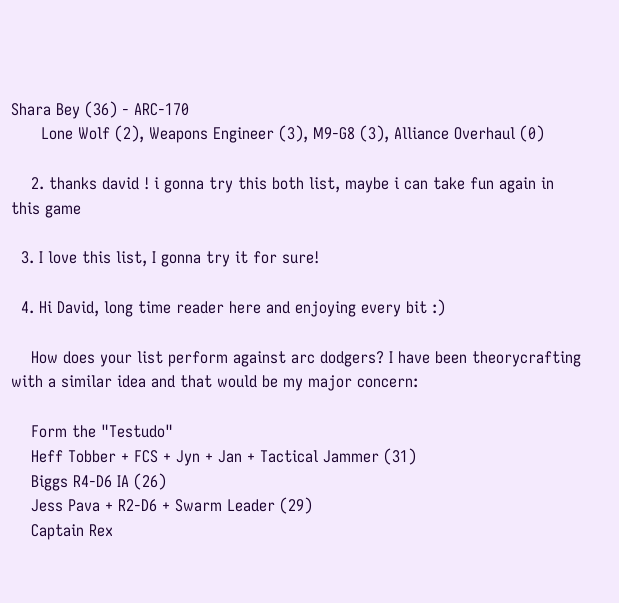Shara Bey (36) - ARC-170
      Lone Wolf (2), Weapons Engineer (3), M9-G8 (3), Alliance Overhaul (0)

    2. thanks david ! i gonna try this both list, maybe i can take fun again in this game

  3. I love this list, I gonna try it for sure!

  4. Hi David, long time reader here and enjoying every bit :)

    How does your list perform against arc dodgers? I have been theorycrafting with a similar idea and that would be my major concern:

    Form the "Testudo"
    Heff Tobber + FCS + Jyn + Jan + Tactical Jammer (31)
    Biggs R4-D6 IA (26)
    Jess Pava + R2-D6 + Swarm Leader (29)
    Captain Rex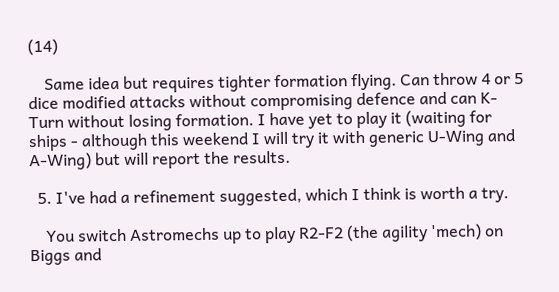(14)

    Same idea but requires tighter formation flying. Can throw 4 or 5 dice modified attacks without compromising defence and can K-Turn without losing formation. I have yet to play it (waiting for ships - although this weekend I will try it with generic U-Wing and A-Wing) but will report the results.

  5. I've had a refinement suggested, which I think is worth a try.

    You switch Astromechs up to play R2-F2 (the agility 'mech) on Biggs and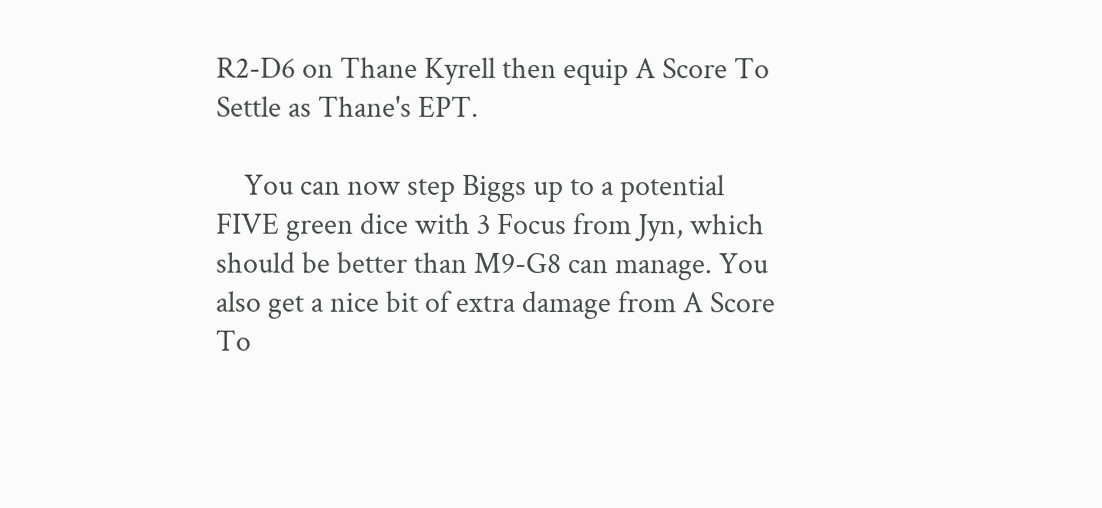R2-D6 on Thane Kyrell then equip A Score To Settle as Thane's EPT.

    You can now step Biggs up to a potential FIVE green dice with 3 Focus from Jyn, which should be better than M9-G8 can manage. You also get a nice bit of extra damage from A Score To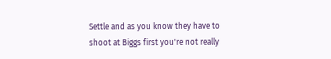Settle and as you know they have to shoot at Biggs first you're not really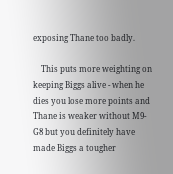exposing Thane too badly.

    This puts more weighting on keeping Biggs alive - when he dies you lose more points and Thane is weaker without M9-G8 but you definitely have made Biggs a tougher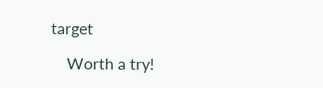target

    Worth a try!